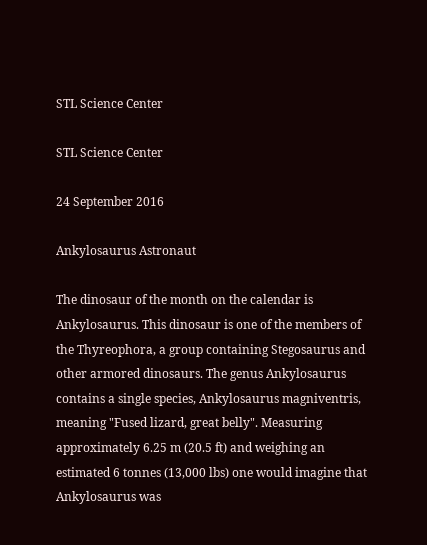STL Science Center

STL Science Center

24 September 2016

Ankylosaurus Astronaut

The dinosaur of the month on the calendar is Ankylosaurus. This dinosaur is one of the members of the Thyreophora, a group containing Stegosaurus and other armored dinosaurs. The genus Ankylosaurus contains a single species, Ankylosaurus magniventris, meaning "Fused lizard, great belly". Measuring approximately 6.25 m (20.5 ft) and weighing an estimated 6 tonnes (13,000 lbs) one would imagine that Ankylosaurus was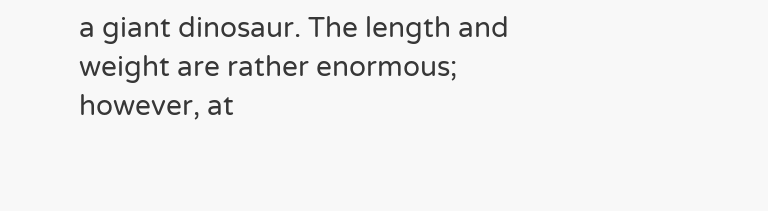a giant dinosaur. The length and weight are rather enormous; however, at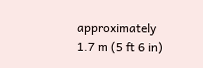approximately 1.7 m (5 ft 6 in)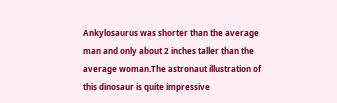Ankylosaurus was shorter than the average man and only about 2 inches taller than the average woman.The astronaut illustration of this dinosaur is quite impressive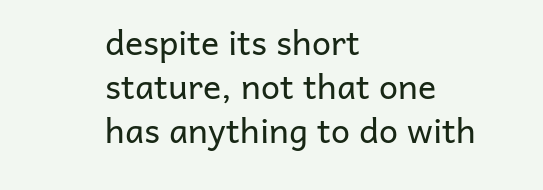despite its short stature, not that one has anything to do with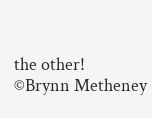the other!
©Brynn Metheney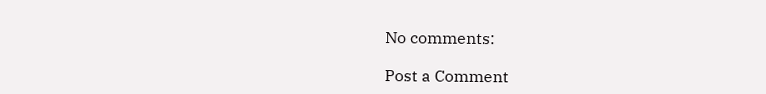No comments:

Post a Comment